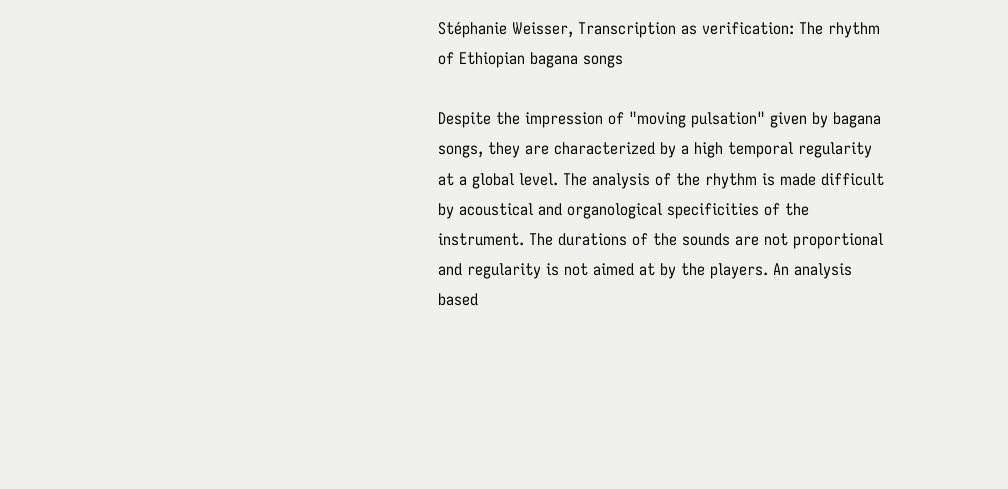Stéphanie Weisser, Transcription as verification: The rhythm of Ethiopian bagana songs

Despite the impression of "moving pulsation" given by bagana songs, they are characterized by a high temporal regularity at a global level. The analysis of the rhythm is made difficult by acoustical and organological specificities of the instrument. The durations of the sounds are not proportional and regularity is not aimed at by the players. An analysis based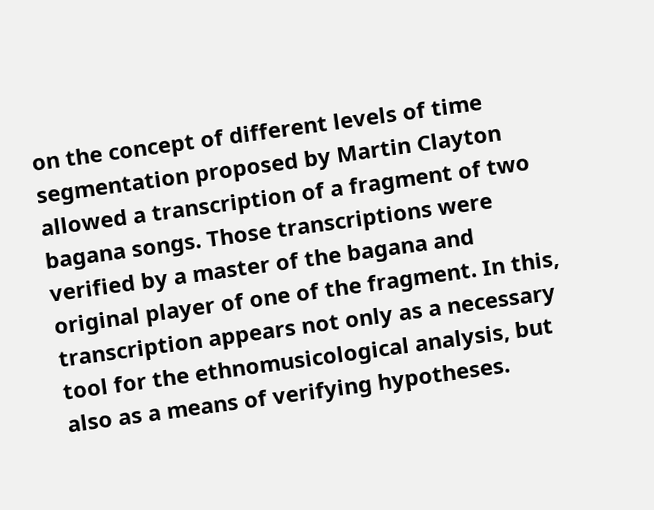on the concept of different levels of time segmentation proposed by Martin Clayton allowed a transcription of a fragment of two bagana songs. Those transcriptions were verified by a master of the bagana and original player of one of the fragment. In this, transcription appears not only as a necessary tool for the ethnomusicological analysis, but also as a means of verifying hypotheses.